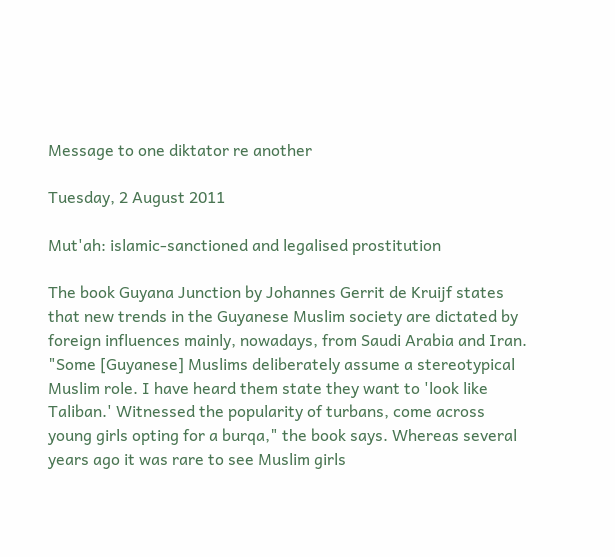Message to one diktator re another

Tuesday, 2 August 2011

Mut'ah: islamic-sanctioned and legalised prostitution

The book Guyana Junction by Johannes Gerrit de Kruijf states that new trends in the Guyanese Muslim society are dictated by foreign influences mainly, nowadays, from Saudi Arabia and Iran. "Some [Guyanese] Muslims deliberately assume a stereotypical Muslim role. I have heard them state they want to 'look like Taliban.' Witnessed the popularity of turbans, come across young girls opting for a burqa," the book says. Whereas several years ago it was rare to see Muslim girls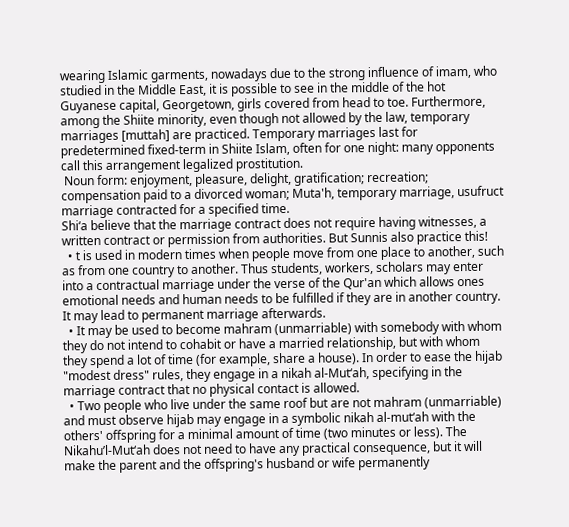wearing Islamic garments, nowadays due to the strong influence of imam, who studied in the Middle East, it is possible to see in the middle of the hot Guyanese capital, Georgetown, girls covered from head to toe. Furthermore, among the Shiite minority, even though not allowed by the law, temporary marriages [muttah] are practiced. Temporary marriages last for predetermined fixed-term in Shiite Islam, often for one night: many opponents call this arrangement legalized prostitution.
 Noun form: enjoyment, pleasure, delight, gratification; recreation; compensation paid to a divorced woman; Muta'h, temporary marriage, usufruct marriage contracted for a specified time.
Shi‘a believe that the marriage contract does not require having witnesses, a written contract or permission from authorities. But Sunnis also practice this!
  • t is used in modern times when people move from one place to another, such as from one country to another. Thus students, workers, scholars may enter into a contractual marriage under the verse of the Qur'an which allows ones emotional needs and human needs to be fulfilled if they are in another country. It may lead to permanent marriage afterwards.
  • It may be used to become mahram (unmarriable) with somebody with whom they do not intend to cohabit or have a married relationship, but with whom they spend a lot of time (for example, share a house). In order to ease the hijab "modest dress" rules, they engage in a nikah al-Mut‘ah, specifying in the marriage contract that no physical contact is allowed.
  • Two people who live under the same roof but are not mahram (unmarriable) and must observe hijab may engage in a symbolic nikah al-mut‘ah with the others' offspring for a minimal amount of time (two minutes or less). The Nikahu’l-Mut‘ah does not need to have any practical consequence, but it will make the parent and the offspring's husband or wife permanently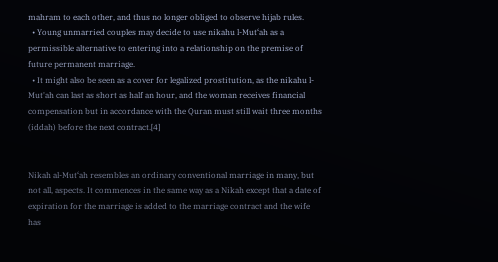mahram to each other, and thus no longer obliged to observe hijab rules.
  • Young unmarried couples may decide to use nikahu l-Mut‘ah as a permissible alternative to entering into a relationship on the premise of future permanent marriage.
  • It might also be seen as a cover for legalized prostitution, as the nikahu l-Mut'ah can last as short as half an hour, and the woman receives financial compensation but in accordance with the Quran must still wait three months (iddah) before the next contract.[4]


Nikah al-Mut‘ah resembles an ordinary conventional marriage in many, but not all, aspects. It commences in the same way as a Nikah except that a date of expiration for the marriage is added to the marriage contract and the wife has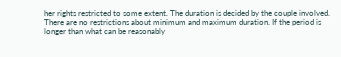her rights restricted to some extent. The duration is decided by the couple involved. There are no restrictions about minimum and maximum duration. If the period is longer than what can be reasonably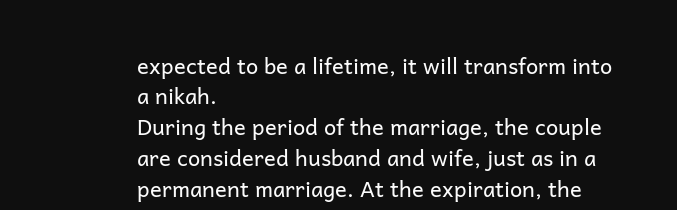expected to be a lifetime, it will transform into a nikah.
During the period of the marriage, the couple are considered husband and wife, just as in a permanent marriage. At the expiration, the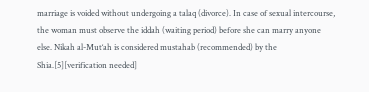marriage is voided without undergoing a talaq (divorce). In case of sexual intercourse, the woman must observe the iddah (waiting period) before she can marry anyone else. Nikah al-Mut‘ah is considered mustahab (recommended) by the Shia.[5][verification needed]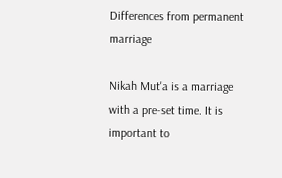Differences from permanent marriage

Nikah Mut'a is a marriage with a pre-set time. It is important to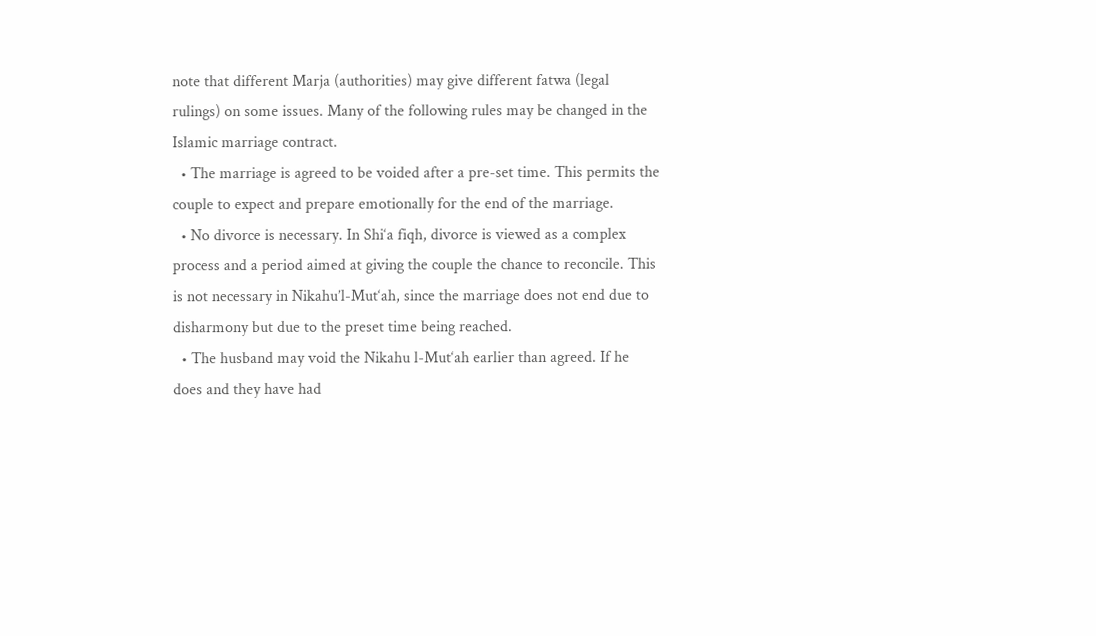note that different Marja (authorities) may give different fatwa (legal rulings) on some issues. Many of the following rules may be changed in the Islamic marriage contract.
  • The marriage is agreed to be voided after a pre-set time. This permits the couple to expect and prepare emotionally for the end of the marriage.
  • No divorce is necessary. In Shi‘a fiqh, divorce is viewed as a complex process and a period aimed at giving the couple the chance to reconcile. This is not necessary in Nikahu’l-Mut‘ah, since the marriage does not end due to disharmony but due to the preset time being reached.
  • The husband may void the Nikahu l-Mut‘ah earlier than agreed. If he does and they have had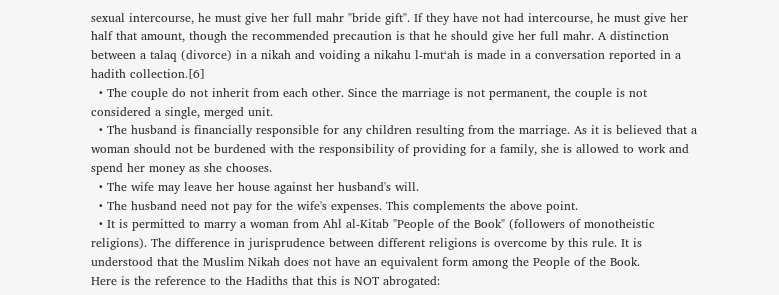sexual intercourse, he must give her full mahr "bride gift". If they have not had intercourse, he must give her half that amount, though the recommended precaution is that he should give her full mahr. A distinction between a talaq (divorce) in a nikah and voiding a nikahu l-mut‘ah is made in a conversation reported in a hadith collection.[6]
  • The couple do not inherit from each other. Since the marriage is not permanent, the couple is not considered a single, merged unit.
  • The husband is financially responsible for any children resulting from the marriage. As it is believed that a woman should not be burdened with the responsibility of providing for a family, she is allowed to work and spend her money as she chooses.
  • The wife may leave her house against her husband's will.
  • The husband need not pay for the wife's expenses. This complements the above point.
  • It is permitted to marry a woman from Ahl al-Kitab "People of the Book" (followers of monotheistic religions). The difference in jurisprudence between different religions is overcome by this rule. It is understood that the Muslim Nikah does not have an equivalent form among the People of the Book.
Here is the reference to the Hadiths that this is NOT abrogated: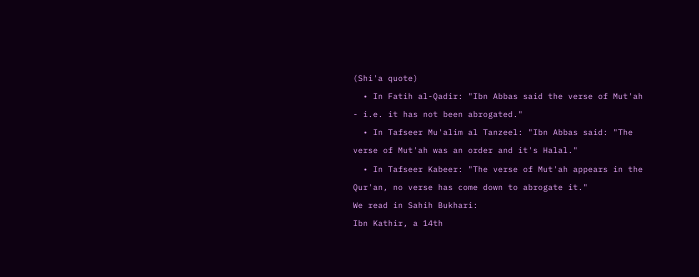(Shi'a quote)
  • In Fatih al-Qadir: "Ibn Abbas said the verse of Mut'ah - i.e. it has not been abrogated."
  • In Tafseer Mu'alim al Tanzeel: "Ibn Abbas said: "The verse of Mut'ah was an order and it's Halal."
  • In Tafseer Kabeer: "The verse of Mut'ah appears in the Qur'an, no verse has come down to abrogate it."
We read in Sahih Bukhari:
Ibn Kathir, a 14th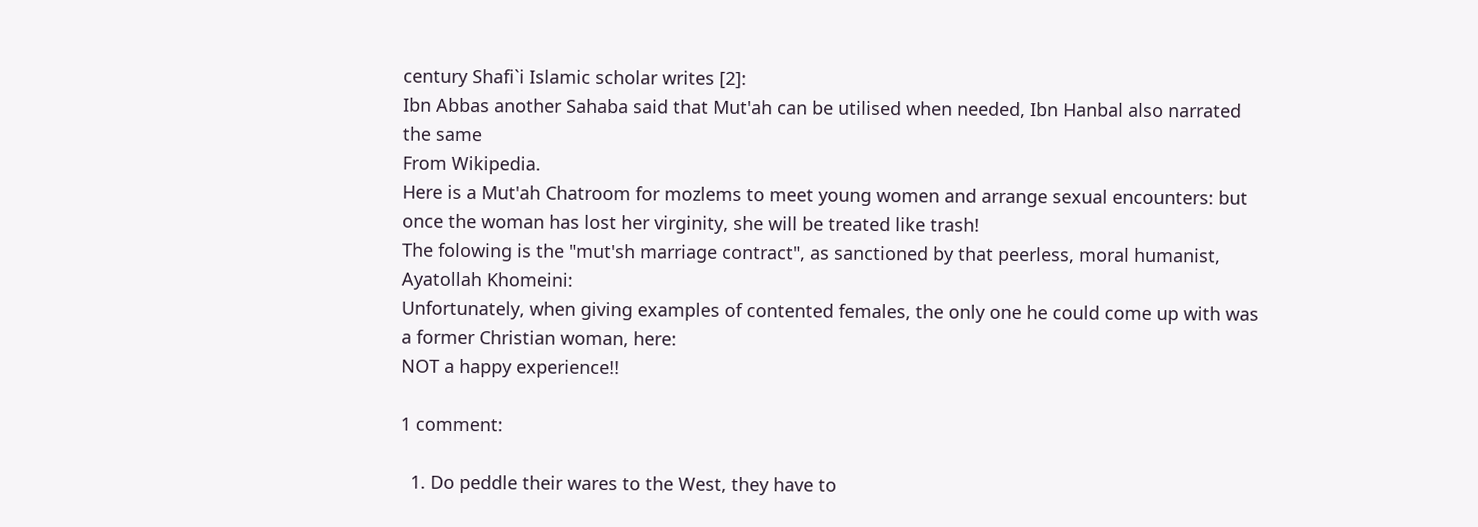century Shafi`i Islamic scholar writes [2]:
Ibn Abbas another Sahaba said that Mut'ah can be utilised when needed, Ibn Hanbal also narrated the same
From Wikipedia.
Here is a Mut'ah Chatroom for mozlems to meet young women and arrange sexual encounters: but once the woman has lost her virginity, she will be treated like trash!
The folowing is the "mut'sh marriage contract", as sanctioned by that peerless, moral humanist, Ayatollah Khomeini:
Unfortunately, when giving examples of contented females, the only one he could come up with was a former Christian woman, here:
NOT a happy experience!!

1 comment:

  1. Do peddle their wares to the West, they have to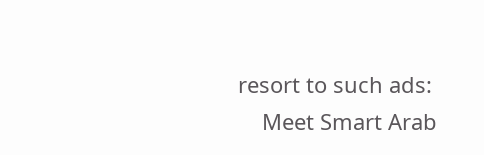resort to such ads:
    Meet Smart Arab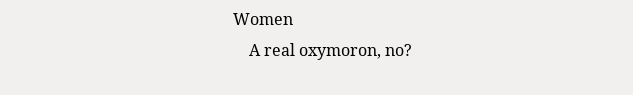Women
    A real oxymoron, no?